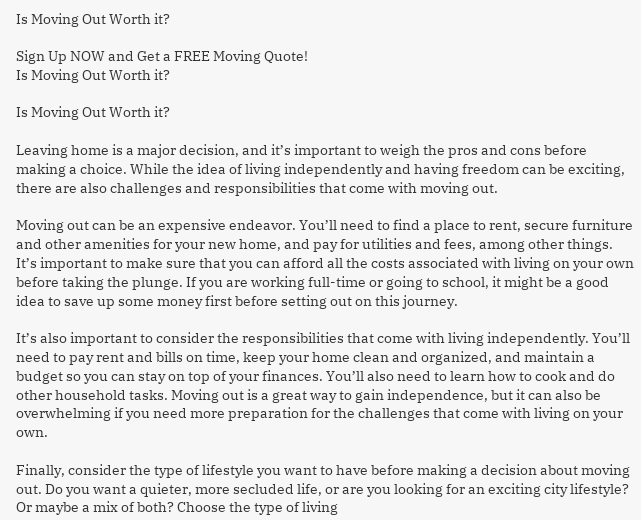Is Moving Out Worth it?

Sign Up NOW and Get a FREE Moving Quote!
Is Moving Out Worth it?

Is Moving Out Worth it?

Leaving home is a major decision, and it’s important to weigh the pros and cons before making a choice. While the idea of living independently and having freedom can be exciting, there are also challenges and responsibilities that come with moving out.

Moving out can be an expensive endeavor. You’ll need to find a place to rent, secure furniture and other amenities for your new home, and pay for utilities and fees, among other things. It’s important to make sure that you can afford all the costs associated with living on your own before taking the plunge. If you are working full-time or going to school, it might be a good idea to save up some money first before setting out on this journey.

It’s also important to consider the responsibilities that come with living independently. You’ll need to pay rent and bills on time, keep your home clean and organized, and maintain a budget so you can stay on top of your finances. You’ll also need to learn how to cook and do other household tasks. Moving out is a great way to gain independence, but it can also be overwhelming if you need more preparation for the challenges that come with living on your own.

Finally, consider the type of lifestyle you want to have before making a decision about moving out. Do you want a quieter, more secluded life, or are you looking for an exciting city lifestyle? Or maybe a mix of both? Choose the type of living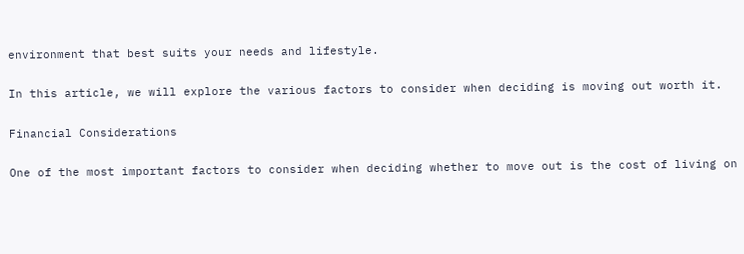environment that best suits your needs and lifestyle.

In this article, we will explore the various factors to consider when deciding is moving out worth it.

Financial Considerations

One of the most important factors to consider when deciding whether to move out is the cost of living on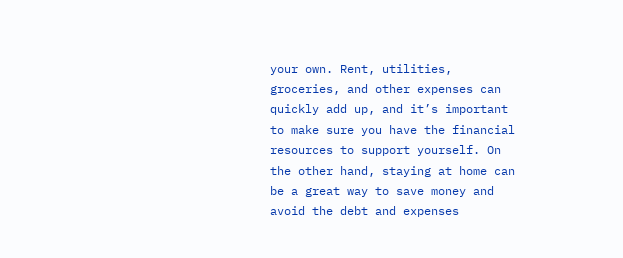your own. Rent, utilities, groceries, and other expenses can quickly add up, and it’s important to make sure you have the financial resources to support yourself. On the other hand, staying at home can be a great way to save money and avoid the debt and expenses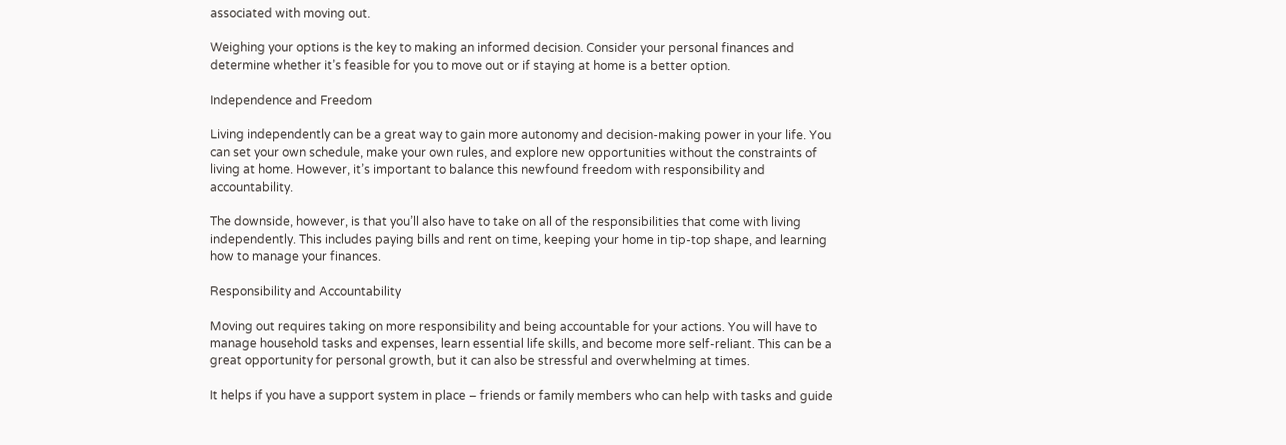associated with moving out.

Weighing your options is the key to making an informed decision. Consider your personal finances and determine whether it’s feasible for you to move out or if staying at home is a better option.

Independence and Freedom

Living independently can be a great way to gain more autonomy and decision-making power in your life. You can set your own schedule, make your own rules, and explore new opportunities without the constraints of living at home. However, it’s important to balance this newfound freedom with responsibility and accountability.

The downside, however, is that you’ll also have to take on all of the responsibilities that come with living independently. This includes paying bills and rent on time, keeping your home in tip-top shape, and learning how to manage your finances.

Responsibility and Accountability

Moving out requires taking on more responsibility and being accountable for your actions. You will have to manage household tasks and expenses, learn essential life skills, and become more self-reliant. This can be a great opportunity for personal growth, but it can also be stressful and overwhelming at times.

It helps if you have a support system in place – friends or family members who can help with tasks and guide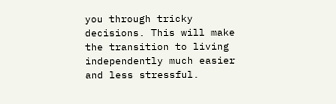you through tricky decisions. This will make the transition to living independently much easier and less stressful.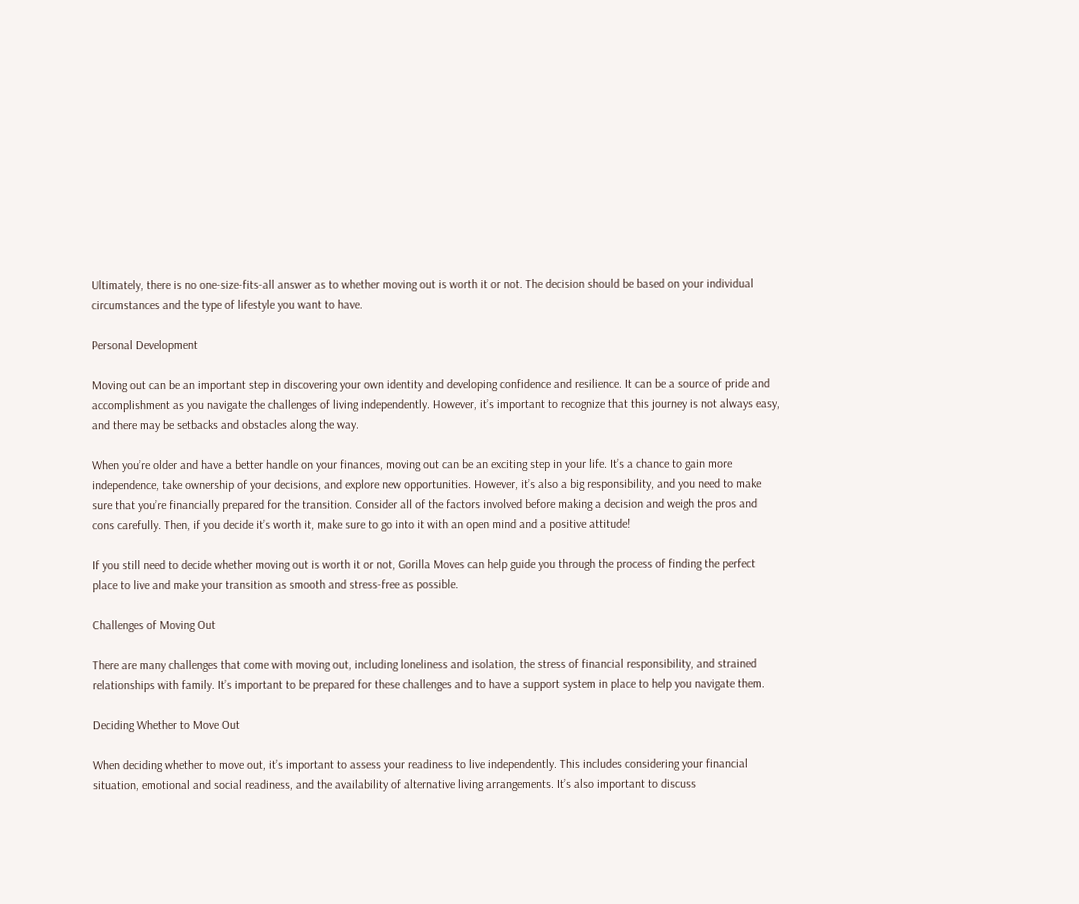Ultimately, there is no one-size-fits-all answer as to whether moving out is worth it or not. The decision should be based on your individual circumstances and the type of lifestyle you want to have.

Personal Development

Moving out can be an important step in discovering your own identity and developing confidence and resilience. It can be a source of pride and accomplishment as you navigate the challenges of living independently. However, it’s important to recognize that this journey is not always easy, and there may be setbacks and obstacles along the way.

When you’re older and have a better handle on your finances, moving out can be an exciting step in your life. It’s a chance to gain more independence, take ownership of your decisions, and explore new opportunities. However, it’s also a big responsibility, and you need to make sure that you’re financially prepared for the transition. Consider all of the factors involved before making a decision and weigh the pros and cons carefully. Then, if you decide it’s worth it, make sure to go into it with an open mind and a positive attitude!

If you still need to decide whether moving out is worth it or not, Gorilla Moves can help guide you through the process of finding the perfect place to live and make your transition as smooth and stress-free as possible.

Challenges of Moving Out

There are many challenges that come with moving out, including loneliness and isolation, the stress of financial responsibility, and strained relationships with family. It’s important to be prepared for these challenges and to have a support system in place to help you navigate them.

Deciding Whether to Move Out

When deciding whether to move out, it’s important to assess your readiness to live independently. This includes considering your financial situation, emotional and social readiness, and the availability of alternative living arrangements. It’s also important to discuss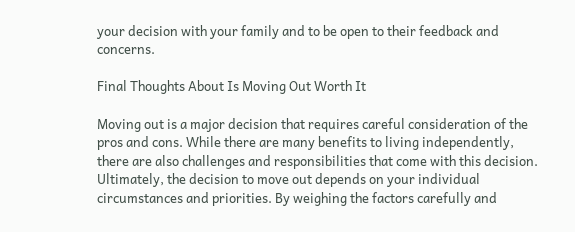your decision with your family and to be open to their feedback and concerns.

Final Thoughts About Is Moving Out Worth It

Moving out is a major decision that requires careful consideration of the pros and cons. While there are many benefits to living independently, there are also challenges and responsibilities that come with this decision. Ultimately, the decision to move out depends on your individual circumstances and priorities. By weighing the factors carefully and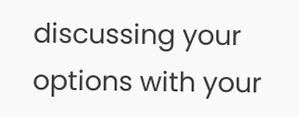discussing your options with your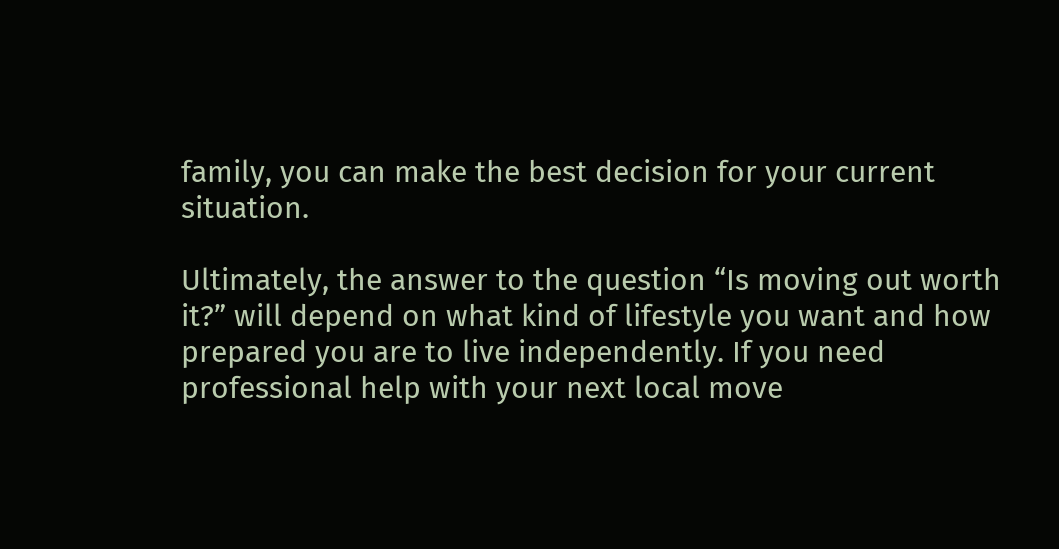family, you can make the best decision for your current situation.

Ultimately, the answer to the question “Is moving out worth it?” will depend on what kind of lifestyle you want and how prepared you are to live independently. If you need professional help with your next local move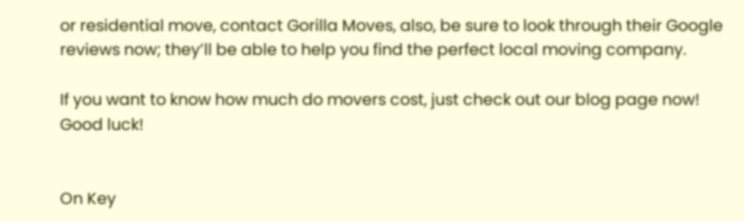or residential move, contact Gorilla Moves, also, be sure to look through their Google reviews now; they’ll be able to help you find the perfect local moving company.

If you want to know how much do movers cost, just check out our blog page now! Good luck!


On Key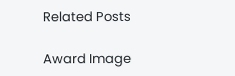Related Posts

Award Image